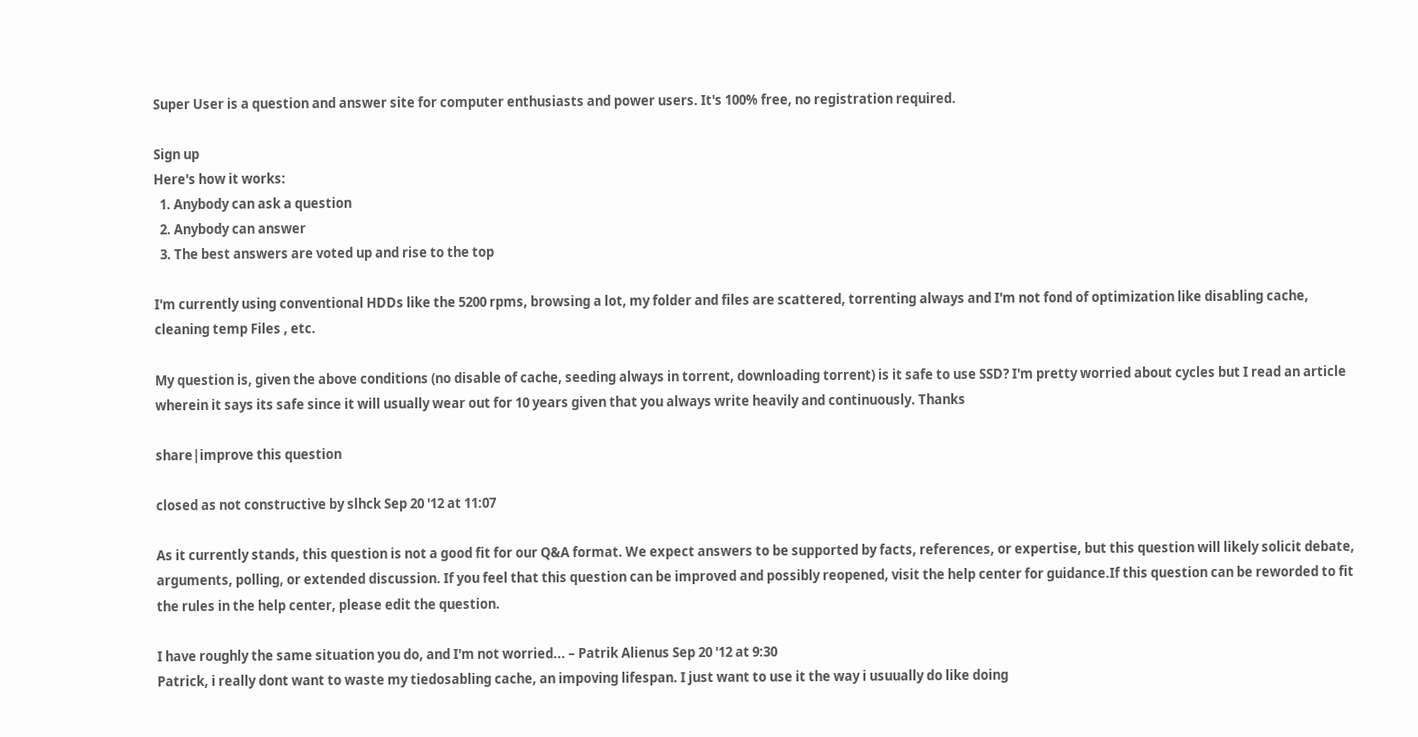Super User is a question and answer site for computer enthusiasts and power users. It's 100% free, no registration required.

Sign up
Here's how it works:
  1. Anybody can ask a question
  2. Anybody can answer
  3. The best answers are voted up and rise to the top

I'm currently using conventional HDDs like the 5200 rpms, browsing a lot, my folder and files are scattered, torrenting always and I'm not fond of optimization like disabling cache, cleaning temp Files , etc.

My question is, given the above conditions (no disable of cache, seeding always in torrent, downloading torrent) is it safe to use SSD? I'm pretty worried about cycles but I read an article wherein it says its safe since it will usually wear out for 10 years given that you always write heavily and continuously. Thanks

share|improve this question

closed as not constructive by slhck Sep 20 '12 at 11:07

As it currently stands, this question is not a good fit for our Q&A format. We expect answers to be supported by facts, references, or expertise, but this question will likely solicit debate, arguments, polling, or extended discussion. If you feel that this question can be improved and possibly reopened, visit the help center for guidance.If this question can be reworded to fit the rules in the help center, please edit the question.

I have roughly the same situation you do, and I'm not worried... – Patrik Alienus Sep 20 '12 at 9:30
Patrick, i really dont want to waste my tiedosabling cache, an impoving lifespan. I just want to use it the way i usuually do like doing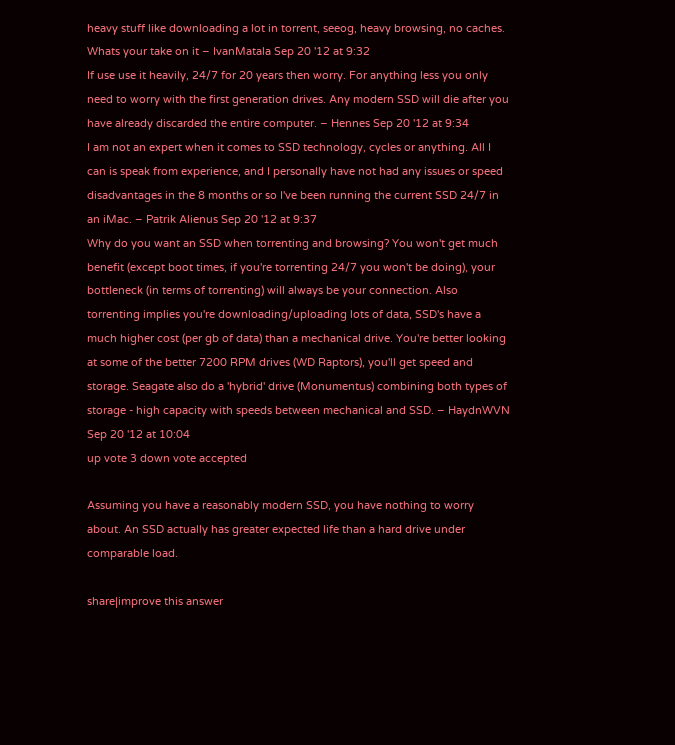heavy stuff like downloading a lot in torrent, seeog, heavy browsing, no caches. Whats your take on it – IvanMatala Sep 20 '12 at 9:32
If use use it heavily, 24/7 for 20 years then worry. For anything less you only need to worry with the first generation drives. Any modern SSD will die after you have already discarded the entire computer. – Hennes Sep 20 '12 at 9:34
I am not an expert when it comes to SSD technology, cycles or anything. All I can is speak from experience, and I personally have not had any issues or speed disadvantages in the 8 months or so I've been running the current SSD 24/7 in an iMac. – Patrik Alienus Sep 20 '12 at 9:37
Why do you want an SSD when torrenting and browsing? You won't get much benefit (except boot times, if you're torrenting 24/7 you won't be doing), your bottleneck (in terms of torrenting) will always be your connection. Also torrenting implies you're downloading/uploading lots of data, SSD's have a much higher cost (per gb of data) than a mechanical drive. You're better looking at some of the better 7200 RPM drives (WD Raptors), you'll get speed and storage. Seagate also do a 'hybrid' drive (Monumentus) combining both types of storage - high capacity with speeds between mechanical and SSD. – HaydnWVN Sep 20 '12 at 10:04
up vote 3 down vote accepted

Assuming you have a reasonably modern SSD, you have nothing to worry about. An SSD actually has greater expected life than a hard drive under comparable load.

share|improve this answer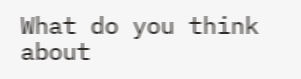What do you think about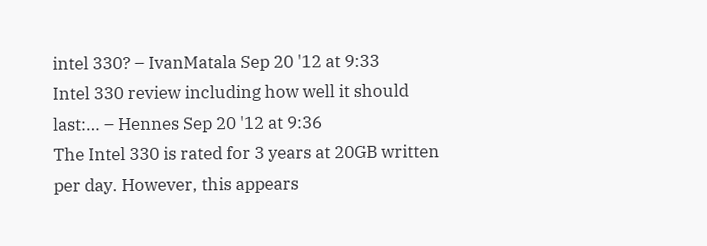intel 330? – IvanMatala Sep 20 '12 at 9:33
Intel 330 review including how well it should last:… – Hennes Sep 20 '12 at 9:36
The Intel 330 is rated for 3 years at 20GB written per day. However, this appears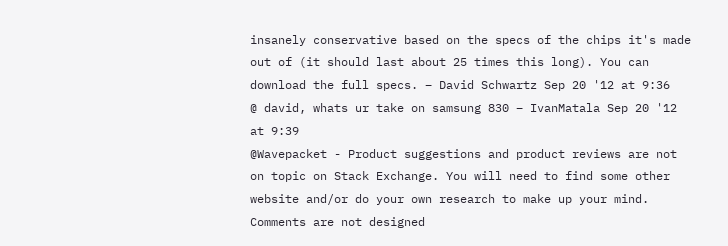insanely conservative based on the specs of the chips it's made out of (it should last about 25 times this long). You can download the full specs. – David Schwartz Sep 20 '12 at 9:36
@ david, whats ur take on samsung 830 – IvanMatala Sep 20 '12 at 9:39
@Wavepacket - Product suggestions and product reviews are not on topic on Stack Exchange. You will need to find some other website and/or do your own research to make up your mind. Comments are not designed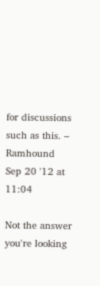for discussions such as this. – Ramhound Sep 20 '12 at 11:04

Not the answer you're looking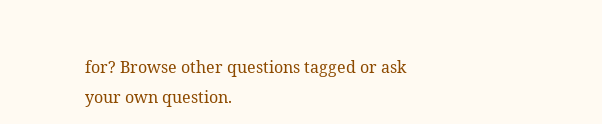for? Browse other questions tagged or ask your own question.